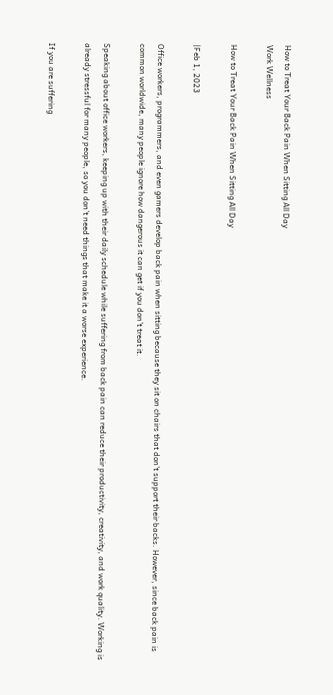How to Treat Your Back Pain When Sitting All Day
Work Wellness

How to Treat Your Back Pain When Sitting All Day

|Feb 1, 2023

Office workers, programmers, and even gamers develop back pain when sitting because they sit on chairs that don’t support their backs. However, since back pain is common worldwide, many people ignore how dangerous it can get if you don’t treat it.

Speaking about office workers, keeping up with their daily schedule while suffering from back pain can reduce their productivity, creativity, and work quality. Working is already stressful for many people, so you don’t need things that make it a worse experience.

If you are suffering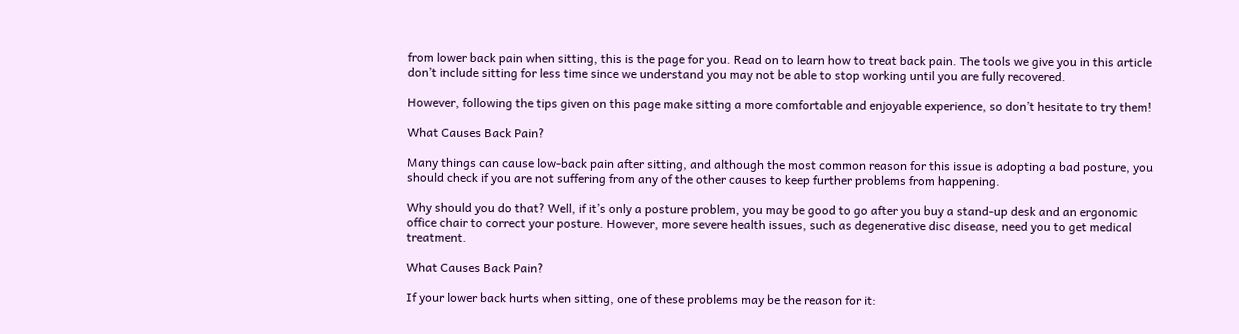from lower back pain when sitting, this is the page for you. Read on to learn how to treat back pain. The tools we give you in this article don’t include sitting for less time since we understand you may not be able to stop working until you are fully recovered.

However, following the tips given on this page make sitting a more comfortable and enjoyable experience, so don’t hesitate to try them!

What Causes Back Pain?

Many things can cause low-back pain after sitting, and although the most common reason for this issue is adopting a bad posture, you should check if you are not suffering from any of the other causes to keep further problems from happening.

Why should you do that? Well, if it’s only a posture problem, you may be good to go after you buy a stand-up desk and an ergonomic office chair to correct your posture. However, more severe health issues, such as degenerative disc disease, need you to get medical treatment.

What Causes Back Pain?

If your lower back hurts when sitting, one of these problems may be the reason for it: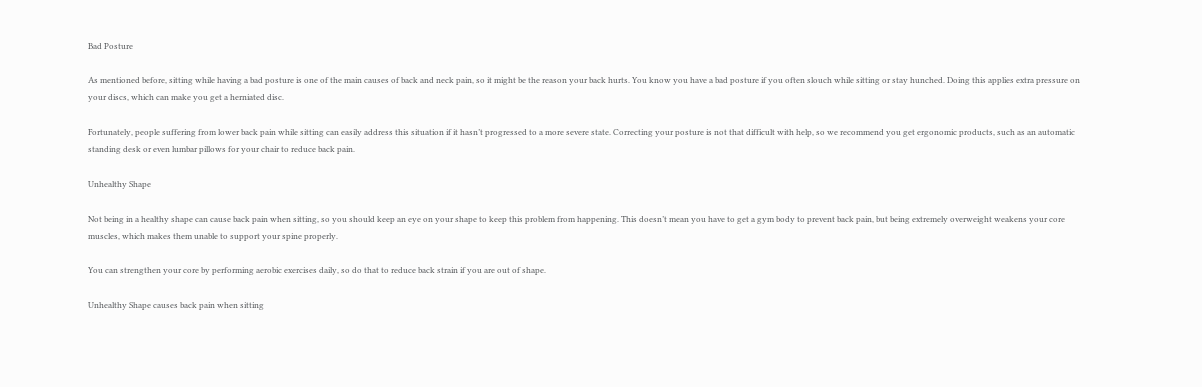Bad Posture

As mentioned before, sitting while having a bad posture is one of the main causes of back and neck pain, so it might be the reason your back hurts. You know you have a bad posture if you often slouch while sitting or stay hunched. Doing this applies extra pressure on your discs, which can make you get a herniated disc.

Fortunately, people suffering from lower back pain while sitting can easily address this situation if it hasn’t progressed to a more severe state. Correcting your posture is not that difficult with help, so we recommend you get ergonomic products, such as an automatic standing desk or even lumbar pillows for your chair to reduce back pain.

Unhealthy Shape

Not being in a healthy shape can cause back pain when sitting, so you should keep an eye on your shape to keep this problem from happening. This doesn’t mean you have to get a gym body to prevent back pain, but being extremely overweight weakens your core muscles, which makes them unable to support your spine properly.

You can strengthen your core by performing aerobic exercises daily, so do that to reduce back strain if you are out of shape.

Unhealthy Shape causes back pain when sitting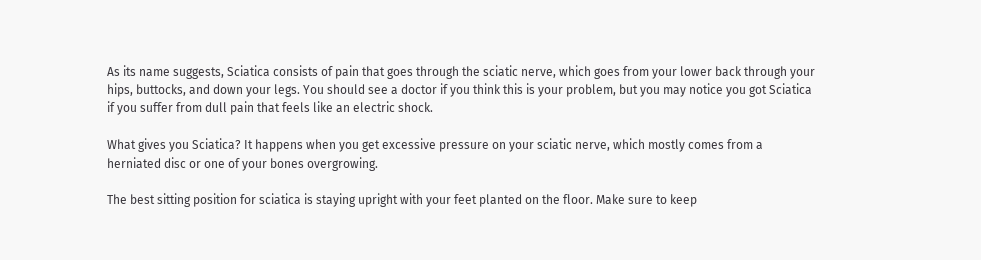As its name suggests, Sciatica consists of pain that goes through the sciatic nerve, which goes from your lower back through your hips, buttocks, and down your legs. You should see a doctor if you think this is your problem, but you may notice you got Sciatica if you suffer from dull pain that feels like an electric shock.

What gives you Sciatica? It happens when you get excessive pressure on your sciatic nerve, which mostly comes from a herniated disc or one of your bones overgrowing.

The best sitting position for sciatica is staying upright with your feet planted on the floor. Make sure to keep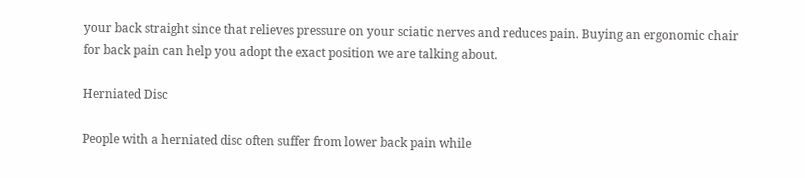your back straight since that relieves pressure on your sciatic nerves and reduces pain. Buying an ergonomic chair for back pain can help you adopt the exact position we are talking about.

Herniated Disc

People with a herniated disc often suffer from lower back pain while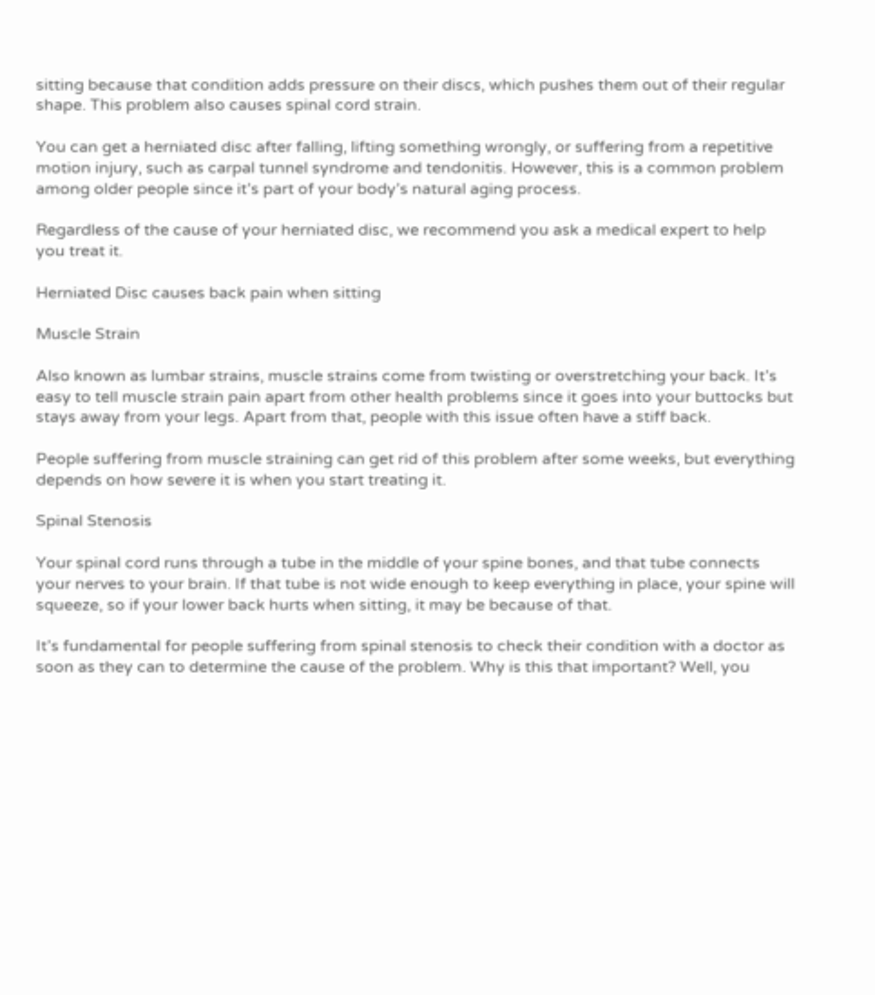sitting because that condition adds pressure on their discs, which pushes them out of their regular shape. This problem also causes spinal cord strain.

You can get a herniated disc after falling, lifting something wrongly, or suffering from a repetitive motion injury, such as carpal tunnel syndrome and tendonitis. However, this is a common problem among older people since it’s part of your body’s natural aging process.

Regardless of the cause of your herniated disc, we recommend you ask a medical expert to help you treat it.

Herniated Disc causes back pain when sitting

Muscle Strain

Also known as lumbar strains, muscle strains come from twisting or overstretching your back. It’s easy to tell muscle strain pain apart from other health problems since it goes into your buttocks but stays away from your legs. Apart from that, people with this issue often have a stiff back.

People suffering from muscle straining can get rid of this problem after some weeks, but everything depends on how severe it is when you start treating it.

Spinal Stenosis

Your spinal cord runs through a tube in the middle of your spine bones, and that tube connects your nerves to your brain. If that tube is not wide enough to keep everything in place, your spine will squeeze, so if your lower back hurts when sitting, it may be because of that.

It’s fundamental for people suffering from spinal stenosis to check their condition with a doctor as soon as they can to determine the cause of the problem. Why is this that important? Well, you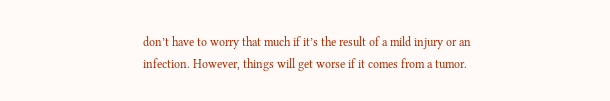don’t have to worry that much if it’s the result of a mild injury or an infection. However, things will get worse if it comes from a tumor.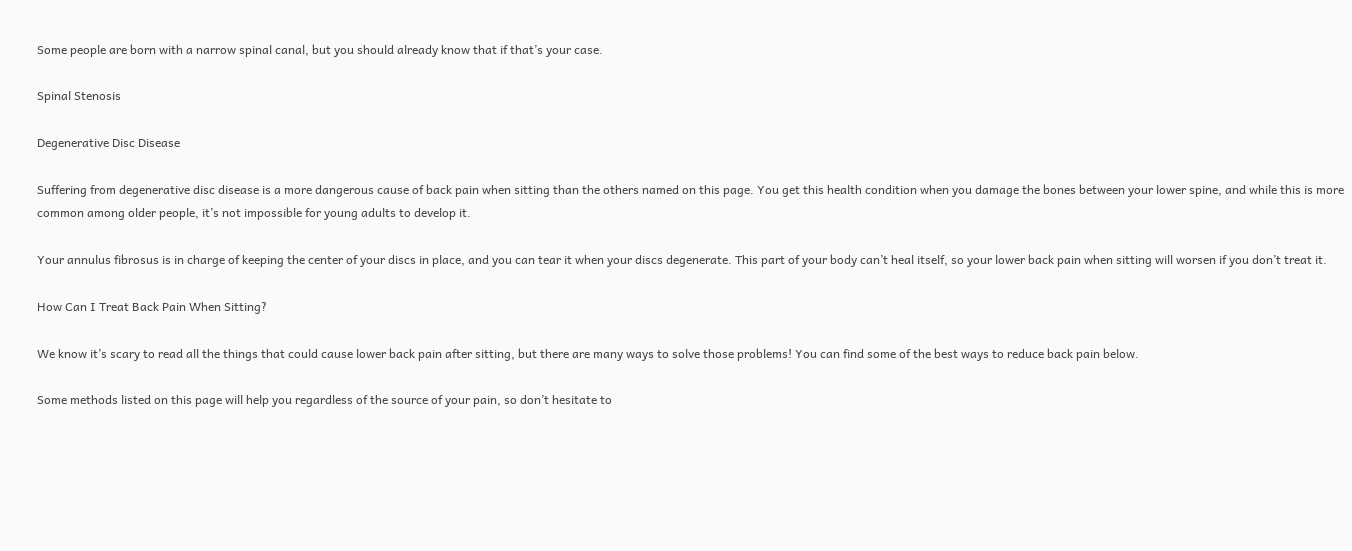Some people are born with a narrow spinal canal, but you should already know that if that’s your case.

Spinal Stenosis

Degenerative Disc Disease

Suffering from degenerative disc disease is a more dangerous cause of back pain when sitting than the others named on this page. You get this health condition when you damage the bones between your lower spine, and while this is more common among older people, it’s not impossible for young adults to develop it.

Your annulus fibrosus is in charge of keeping the center of your discs in place, and you can tear it when your discs degenerate. This part of your body can’t heal itself, so your lower back pain when sitting will worsen if you don’t treat it.

How Can I Treat Back Pain When Sitting?

We know it’s scary to read all the things that could cause lower back pain after sitting, but there are many ways to solve those problems! You can find some of the best ways to reduce back pain below.

Some methods listed on this page will help you regardless of the source of your pain, so don’t hesitate to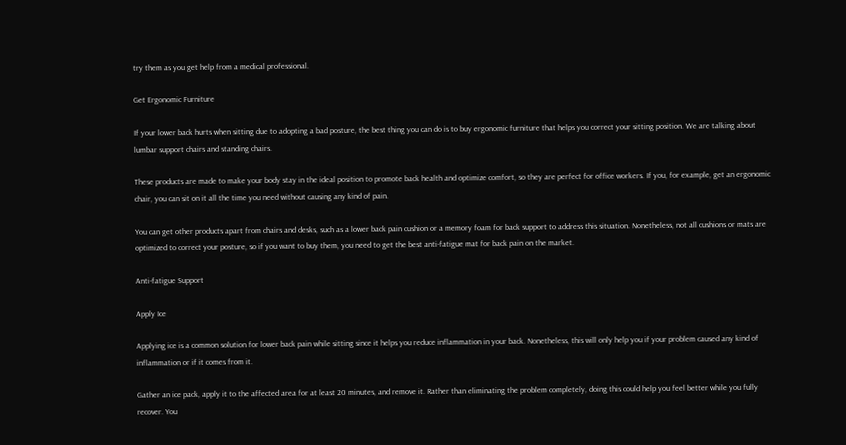try them as you get help from a medical professional.

Get Ergonomic Furniture

If your lower back hurts when sitting due to adopting a bad posture, the best thing you can do is to buy ergonomic furniture that helps you correct your sitting position. We are talking about lumbar support chairs and standing chairs.

These products are made to make your body stay in the ideal position to promote back health and optimize comfort, so they are perfect for office workers. If you, for example, get an ergonomic chair, you can sit on it all the time you need without causing any kind of pain.

You can get other products apart from chairs and desks, such as a lower back pain cushion or a memory foam for back support to address this situation. Nonetheless, not all cushions or mats are optimized to correct your posture, so if you want to buy them, you need to get the best anti-fatigue mat for back pain on the market.

Anti-fatigue Support

Apply Ice

Applying ice is a common solution for lower back pain while sitting since it helps you reduce inflammation in your back. Nonetheless, this will only help you if your problem caused any kind of inflammation or if it comes from it.

Gather an ice pack, apply it to the affected area for at least 20 minutes, and remove it. Rather than eliminating the problem completely, doing this could help you feel better while you fully recover. You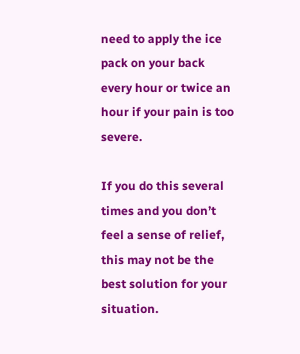need to apply the ice pack on your back every hour or twice an hour if your pain is too severe.

If you do this several times and you don’t feel a sense of relief, this may not be the best solution for your situation.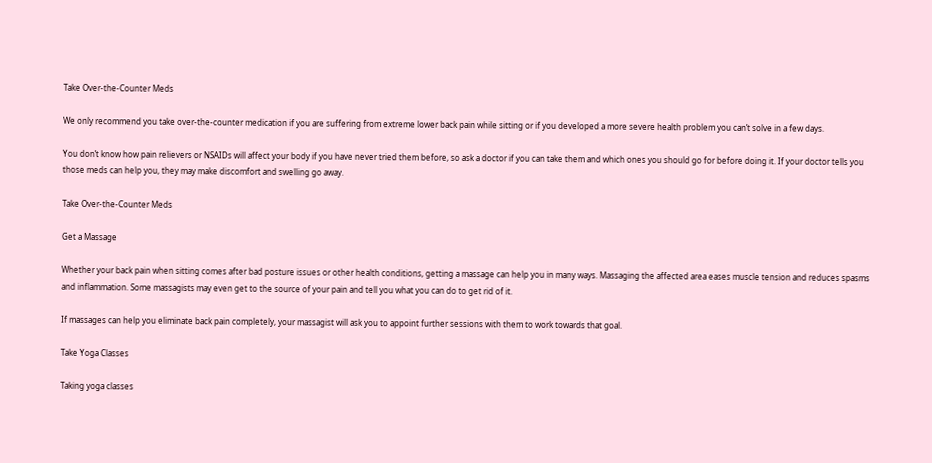Take Over-the-Counter Meds

We only recommend you take over-the-counter medication if you are suffering from extreme lower back pain while sitting or if you developed a more severe health problem you can’t solve in a few days.

You don’t know how pain relievers or NSAIDs will affect your body if you have never tried them before, so ask a doctor if you can take them and which ones you should go for before doing it. If your doctor tells you those meds can help you, they may make discomfort and swelling go away.

Take Over-the-Counter Meds

Get a Massage

Whether your back pain when sitting comes after bad posture issues or other health conditions, getting a massage can help you in many ways. Massaging the affected area eases muscle tension and reduces spasms and inflammation. Some massagists may even get to the source of your pain and tell you what you can do to get rid of it.

If massages can help you eliminate back pain completely, your massagist will ask you to appoint further sessions with them to work towards that goal.

Take Yoga Classes

Taking yoga classes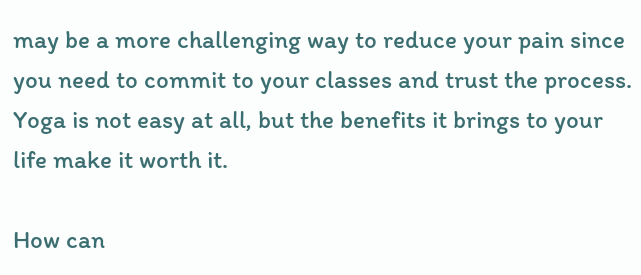may be a more challenging way to reduce your pain since you need to commit to your classes and trust the process. Yoga is not easy at all, but the benefits it brings to your life make it worth it.

How can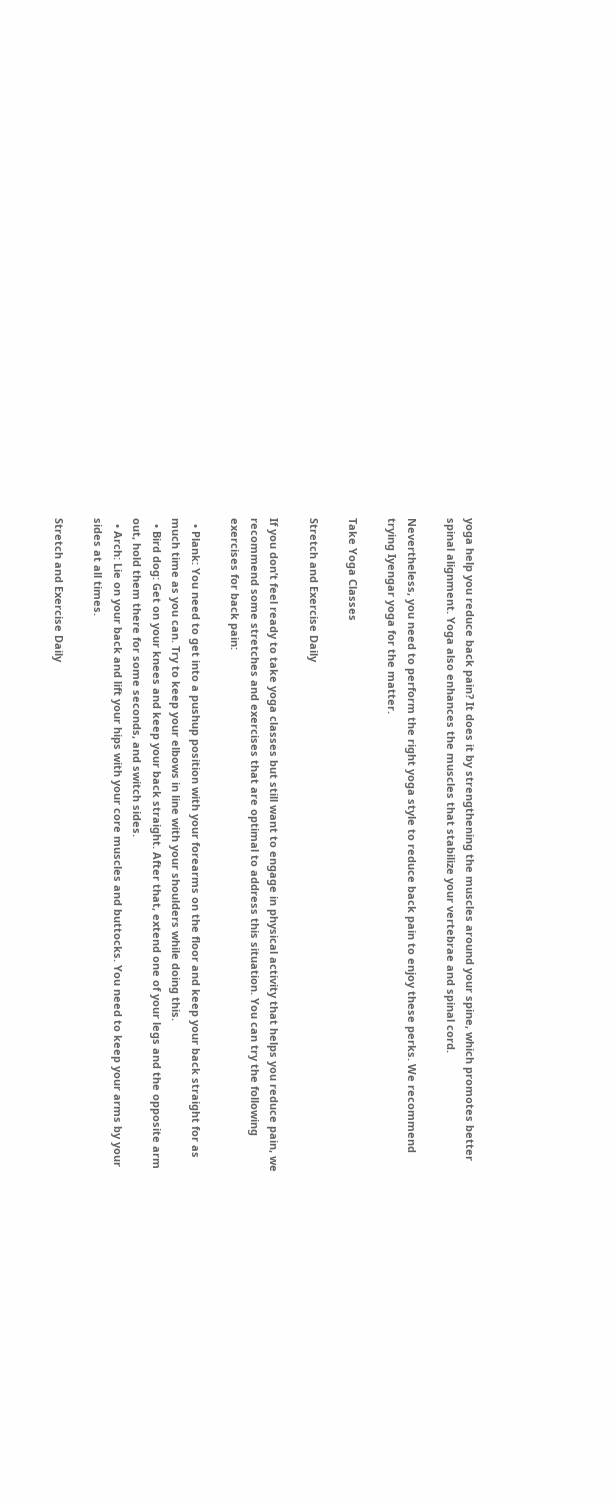yoga help you reduce back pain? It does it by strengthening the muscles around your spine, which promotes better spinal alignment. Yoga also enhances the muscles that stabilize your vertebrae and spinal cord.

Nevertheless, you need to perform the right yoga style to reduce back pain to enjoy these perks. We recommend trying Iyengar yoga for the matter.

Take Yoga Classes

Stretch and Exercise Daily

If you don’t feel ready to take yoga classes but still want to engage in physical activity that helps you reduce pain, we recommend some stretches and exercises that are optimal to address this situation. You can try the following exercises for back pain:

  • Plank: You need to get into a pushup position with your forearms on the floor and keep your back straight for as much time as you can. Try to keep your elbows in line with your shoulders while doing this.
  • Bird dog: Get on your knees and keep your back straight. After that, extend one of your legs and the opposite arm out, hold them there for some seconds, and switch sides.
  • Arch: Lie on your back and lift your hips with your core muscles and buttocks. You need to keep your arms by your sides at all times.

Stretch and Exercise Daily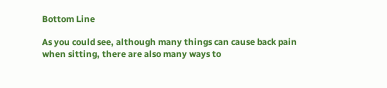Bottom Line

As you could see, although many things can cause back pain when sitting, there are also many ways to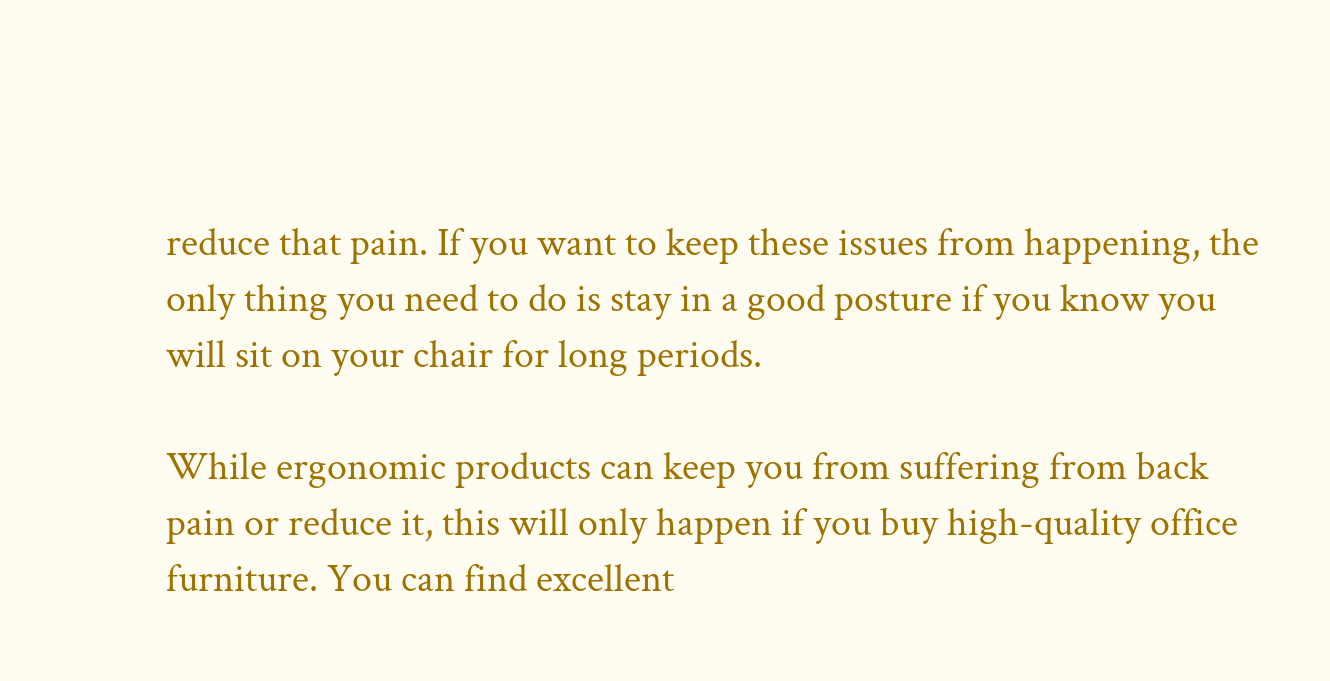reduce that pain. If you want to keep these issues from happening, the only thing you need to do is stay in a good posture if you know you will sit on your chair for long periods.

While ergonomic products can keep you from suffering from back pain or reduce it, this will only happen if you buy high-quality office furniture. You can find excellent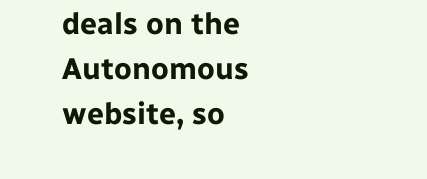deals on the Autonomous website, so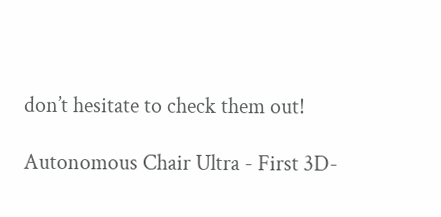don’t hesitate to check them out!

Autonomous Chair Ultra - First 3D-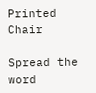Printed Chair

Spread the word